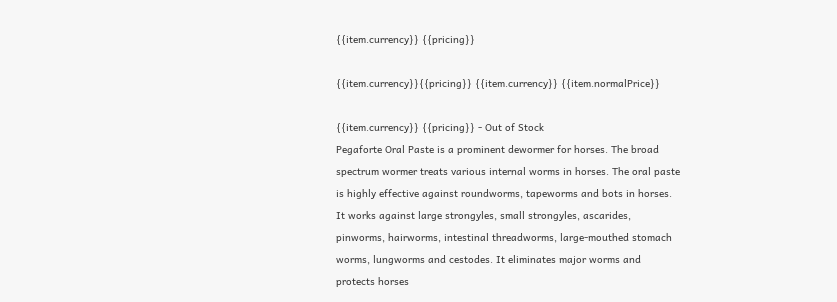{{item.currency}} {{pricing}}

{{item.currency}}{{pricing}} {{item.currency}} {{item.normalPrice}}

{{item.currency}} {{pricing}} - Out of Stock
Pegaforte Oral Paste is a prominent dewormer for horses. The broad spectrum wormer treats various internal worms in horses. The oral paste is highly effective against roundworms, tapeworms and bots in horses. It works against large strongyles, small strongyles, ascarides, pinworms, hairworms, intestinal threadworms, large-mouthed stomach worms, lungworms and cestodes. It eliminates major worms and protects horses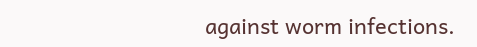against worm infections.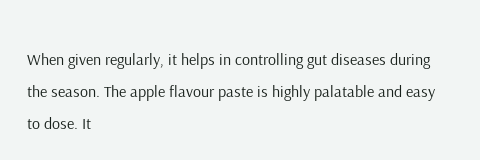When given regularly, it helps in controlling gut diseases during the season. The apple flavour paste is highly palatable and easy to dose. It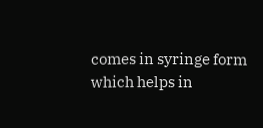comes in syringe form which helps in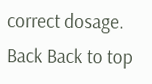correct dosage.
Back Back to top